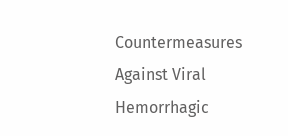Countermeasures Against Viral Hemorrhagic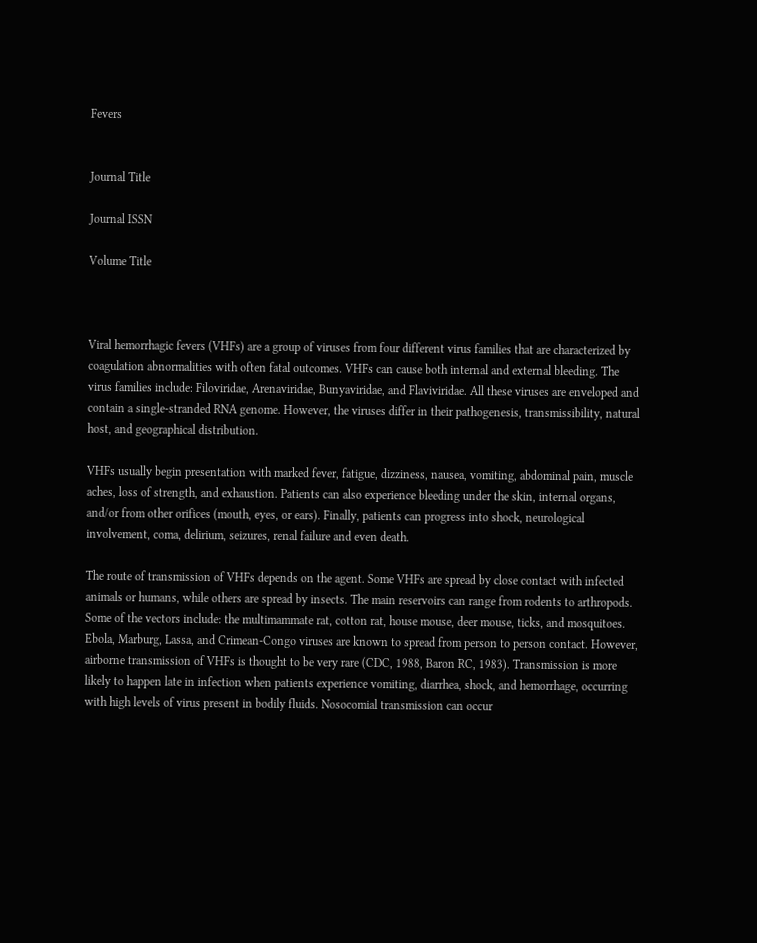Fevers


Journal Title

Journal ISSN

Volume Title



Viral hemorrhagic fevers (VHFs) are a group of viruses from four different virus families that are characterized by coagulation abnormalities with often fatal outcomes. VHFs can cause both internal and external bleeding. The virus families include: Filoviridae, Arenaviridae, Bunyaviridae, and Flaviviridae. All these viruses are enveloped and contain a single-stranded RNA genome. However, the viruses differ in their pathogenesis, transmissibility, natural host, and geographical distribution.

VHFs usually begin presentation with marked fever, fatigue, dizziness, nausea, vomiting, abdominal pain, muscle aches, loss of strength, and exhaustion. Patients can also experience bleeding under the skin, internal organs, and/or from other orifices (mouth, eyes, or ears). Finally, patients can progress into shock, neurological involvement, coma, delirium, seizures, renal failure and even death.

The route of transmission of VHFs depends on the agent. Some VHFs are spread by close contact with infected animals or humans, while others are spread by insects. The main reservoirs can range from rodents to arthropods. Some of the vectors include: the multimammate rat, cotton rat, house mouse, deer mouse, ticks, and mosquitoes. Ebola, Marburg, Lassa, and Crimean-Congo viruses are known to spread from person to person contact. However, airborne transmission of VHFs is thought to be very rare (CDC, 1988, Baron RC, 1983). Transmission is more likely to happen late in infection when patients experience vomiting, diarrhea, shock, and hemorrhage, occurring with high levels of virus present in bodily fluids. Nosocomial transmission can occur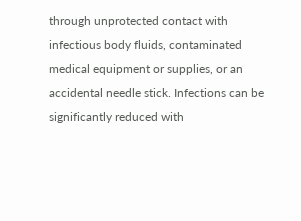through unprotected contact with infectious body fluids, contaminated medical equipment or supplies, or an accidental needle stick. Infections can be significantly reduced with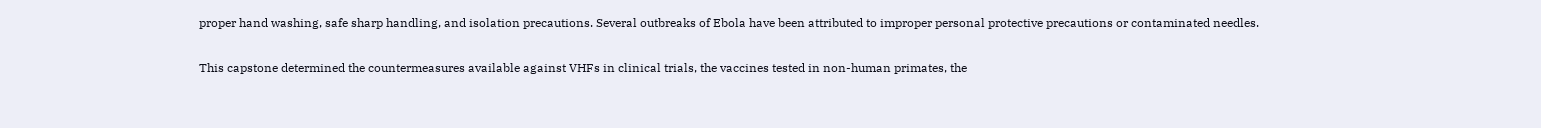proper hand washing, safe sharp handling, and isolation precautions. Several outbreaks of Ebola have been attributed to improper personal protective precautions or contaminated needles.

This capstone determined the countermeasures available against VHFs in clinical trials, the vaccines tested in non-human primates, the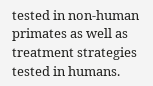tested in non-human primates as well as treatment strategies tested in humans.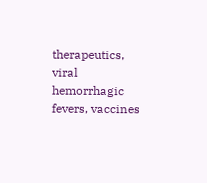therapeutics, viral hemorrhagic fevers, vaccines